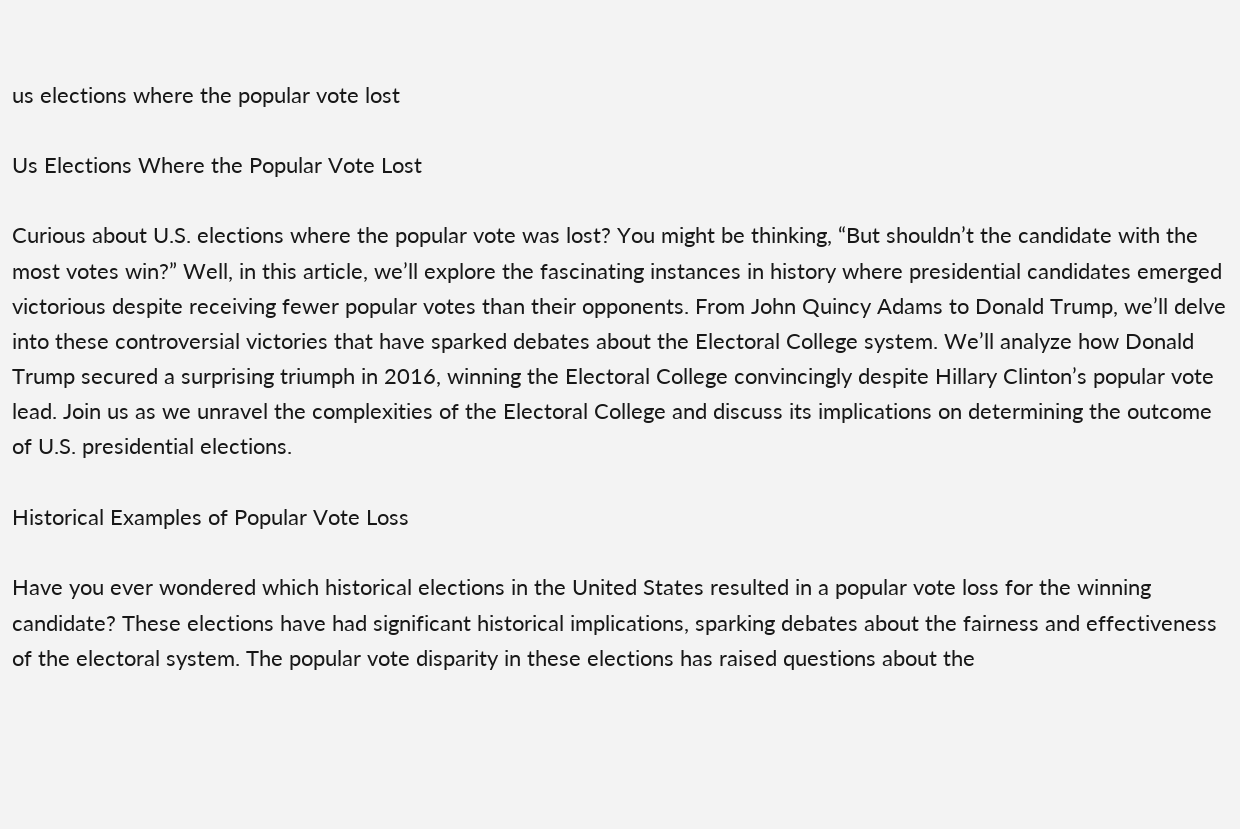us elections where the popular vote lost

Us Elections Where the Popular Vote Lost

Curious about U.S. elections where the popular vote was lost? You might be thinking, “But shouldn’t the candidate with the most votes win?” Well, in this article, we’ll explore the fascinating instances in history where presidential candidates emerged victorious despite receiving fewer popular votes than their opponents. From John Quincy Adams to Donald Trump, we’ll delve into these controversial victories that have sparked debates about the Electoral College system. We’ll analyze how Donald Trump secured a surprising triumph in 2016, winning the Electoral College convincingly despite Hillary Clinton’s popular vote lead. Join us as we unravel the complexities of the Electoral College and discuss its implications on determining the outcome of U.S. presidential elections.

Historical Examples of Popular Vote Loss

Have you ever wondered which historical elections in the United States resulted in a popular vote loss for the winning candidate? These elections have had significant historical implications, sparking debates about the fairness and effectiveness of the electoral system. The popular vote disparity in these elections has raised questions about the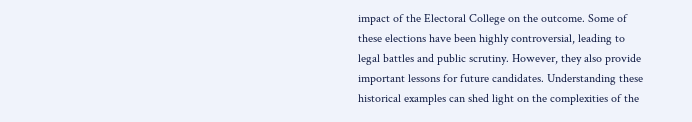impact of the Electoral College on the outcome. Some of these elections have been highly controversial, leading to legal battles and public scrutiny. However, they also provide important lessons for future candidates. Understanding these historical examples can shed light on the complexities of the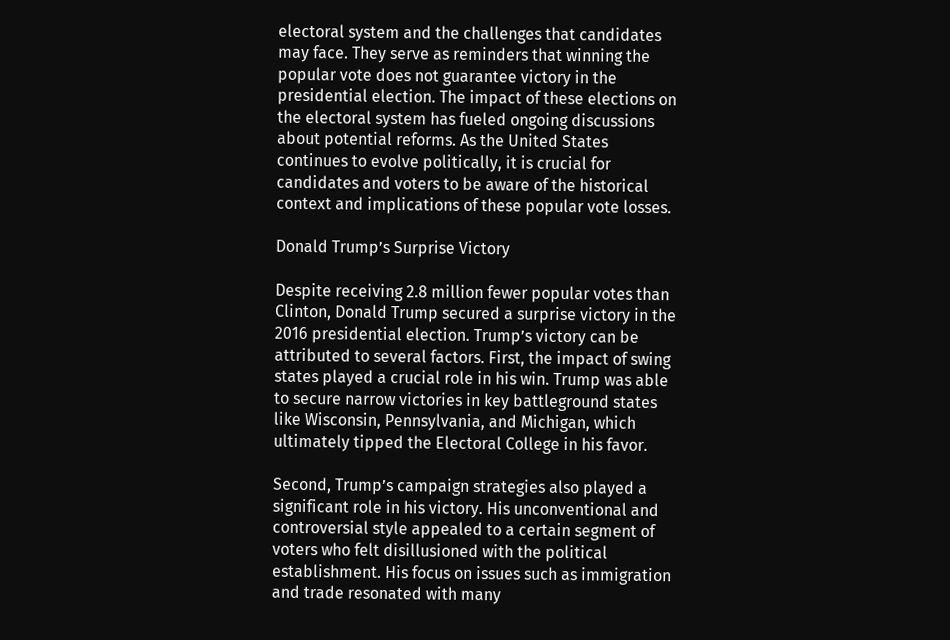electoral system and the challenges that candidates may face. They serve as reminders that winning the popular vote does not guarantee victory in the presidential election. The impact of these elections on the electoral system has fueled ongoing discussions about potential reforms. As the United States continues to evolve politically, it is crucial for candidates and voters to be aware of the historical context and implications of these popular vote losses.

Donald Trump’s Surprise Victory

Despite receiving 2.8 million fewer popular votes than Clinton, Donald Trump secured a surprise victory in the 2016 presidential election. Trump’s victory can be attributed to several factors. First, the impact of swing states played a crucial role in his win. Trump was able to secure narrow victories in key battleground states like Wisconsin, Pennsylvania, and Michigan, which ultimately tipped the Electoral College in his favor.

Second, Trump’s campaign strategies also played a significant role in his victory. His unconventional and controversial style appealed to a certain segment of voters who felt disillusioned with the political establishment. His focus on issues such as immigration and trade resonated with many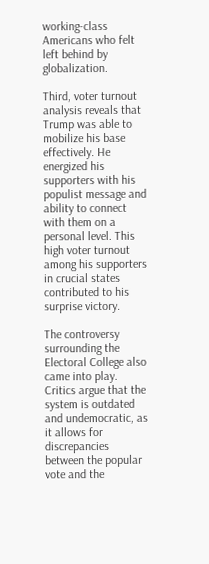working-class Americans who felt left behind by globalization.

Third, voter turnout analysis reveals that Trump was able to mobilize his base effectively. He energized his supporters with his populist message and ability to connect with them on a personal level. This high voter turnout among his supporters in crucial states contributed to his surprise victory.

The controversy surrounding the Electoral College also came into play. Critics argue that the system is outdated and undemocratic, as it allows for discrepancies between the popular vote and the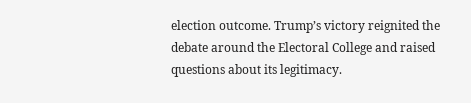election outcome. Trump’s victory reignited the debate around the Electoral College and raised questions about its legitimacy.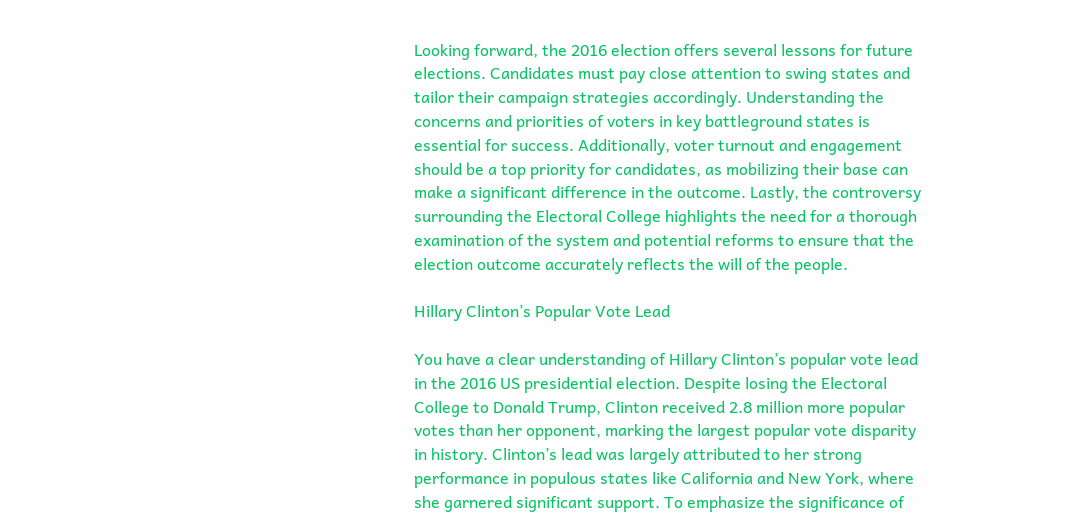Looking forward, the 2016 election offers several lessons for future elections. Candidates must pay close attention to swing states and tailor their campaign strategies accordingly. Understanding the concerns and priorities of voters in key battleground states is essential for success. Additionally, voter turnout and engagement should be a top priority for candidates, as mobilizing their base can make a significant difference in the outcome. Lastly, the controversy surrounding the Electoral College highlights the need for a thorough examination of the system and potential reforms to ensure that the election outcome accurately reflects the will of the people.

Hillary Clinton’s Popular Vote Lead

You have a clear understanding of Hillary Clinton’s popular vote lead in the 2016 US presidential election. Despite losing the Electoral College to Donald Trump, Clinton received 2.8 million more popular votes than her opponent, marking the largest popular vote disparity in history. Clinton’s lead was largely attributed to her strong performance in populous states like California and New York, where she garnered significant support. To emphasize the significance of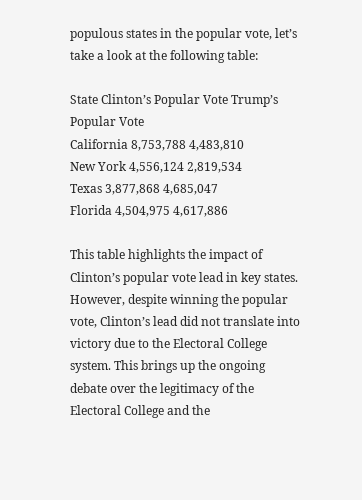populous states in the popular vote, let’s take a look at the following table:

State Clinton’s Popular Vote Trump’s Popular Vote
California 8,753,788 4,483,810
New York 4,556,124 2,819,534
Texas 3,877,868 4,685,047
Florida 4,504,975 4,617,886

This table highlights the impact of Clinton’s popular vote lead in key states. However, despite winning the popular vote, Clinton’s lead did not translate into victory due to the Electoral College system. This brings up the ongoing debate over the legitimacy of the Electoral College and the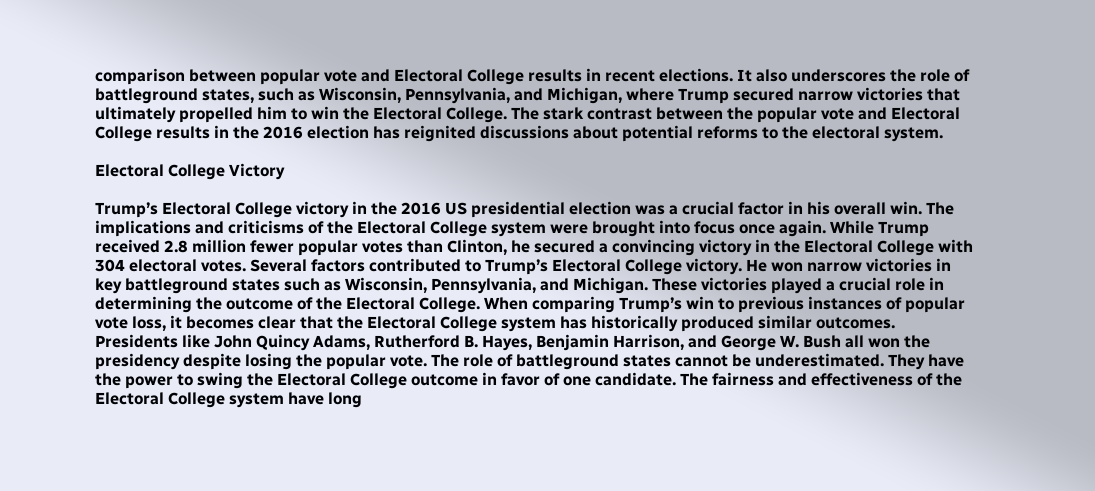comparison between popular vote and Electoral College results in recent elections. It also underscores the role of battleground states, such as Wisconsin, Pennsylvania, and Michigan, where Trump secured narrow victories that ultimately propelled him to win the Electoral College. The stark contrast between the popular vote and Electoral College results in the 2016 election has reignited discussions about potential reforms to the electoral system.

Electoral College Victory

Trump’s Electoral College victory in the 2016 US presidential election was a crucial factor in his overall win. The implications and criticisms of the Electoral College system were brought into focus once again. While Trump received 2.8 million fewer popular votes than Clinton, he secured a convincing victory in the Electoral College with 304 electoral votes. Several factors contributed to Trump’s Electoral College victory. He won narrow victories in key battleground states such as Wisconsin, Pennsylvania, and Michigan. These victories played a crucial role in determining the outcome of the Electoral College. When comparing Trump’s win to previous instances of popular vote loss, it becomes clear that the Electoral College system has historically produced similar outcomes. Presidents like John Quincy Adams, Rutherford B. Hayes, Benjamin Harrison, and George W. Bush all won the presidency despite losing the popular vote. The role of battleground states cannot be underestimated. They have the power to swing the Electoral College outcome in favor of one candidate. The fairness and effectiveness of the Electoral College system have long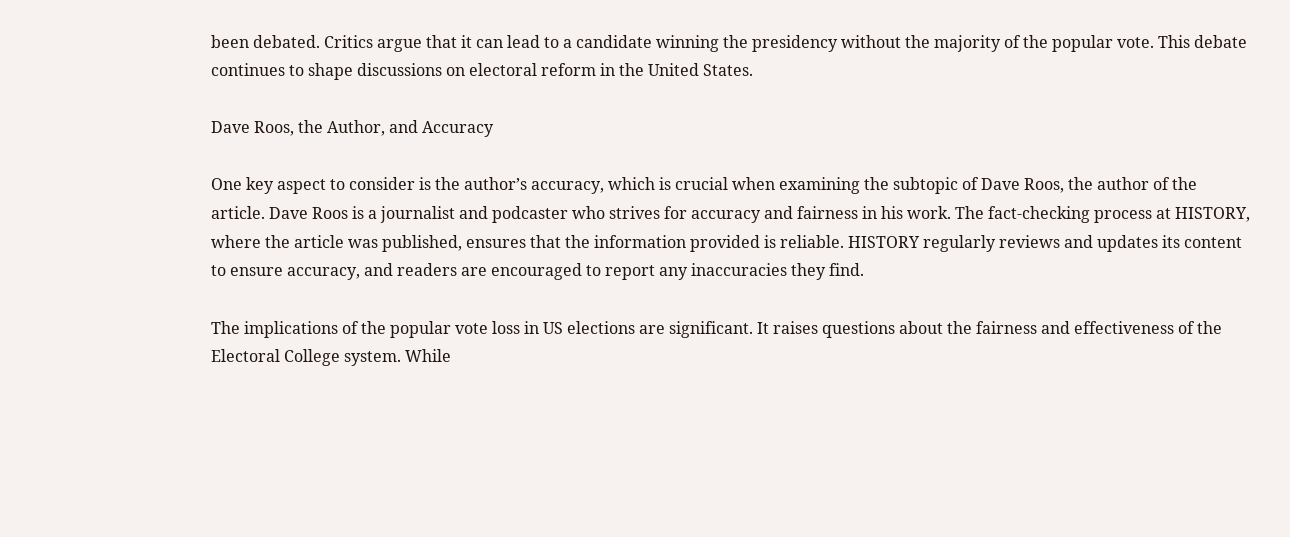been debated. Critics argue that it can lead to a candidate winning the presidency without the majority of the popular vote. This debate continues to shape discussions on electoral reform in the United States.

Dave Roos, the Author, and Accuracy

One key aspect to consider is the author’s accuracy, which is crucial when examining the subtopic of Dave Roos, the author of the article. Dave Roos is a journalist and podcaster who strives for accuracy and fairness in his work. The fact-checking process at HISTORY, where the article was published, ensures that the information provided is reliable. HISTORY regularly reviews and updates its content to ensure accuracy, and readers are encouraged to report any inaccuracies they find.

The implications of the popular vote loss in US elections are significant. It raises questions about the fairness and effectiveness of the Electoral College system. While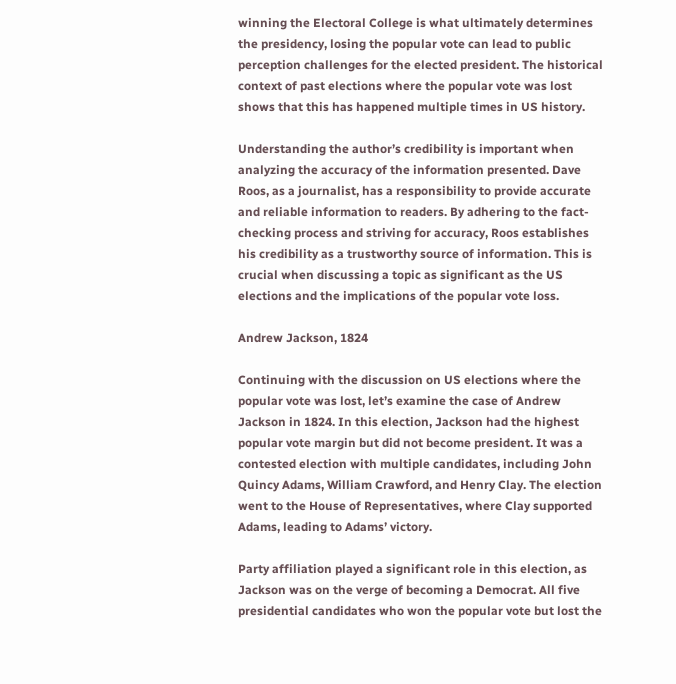winning the Electoral College is what ultimately determines the presidency, losing the popular vote can lead to public perception challenges for the elected president. The historical context of past elections where the popular vote was lost shows that this has happened multiple times in US history.

Understanding the author’s credibility is important when analyzing the accuracy of the information presented. Dave Roos, as a journalist, has a responsibility to provide accurate and reliable information to readers. By adhering to the fact-checking process and striving for accuracy, Roos establishes his credibility as a trustworthy source of information. This is crucial when discussing a topic as significant as the US elections and the implications of the popular vote loss.

Andrew Jackson, 1824

Continuing with the discussion on US elections where the popular vote was lost, let’s examine the case of Andrew Jackson in 1824. In this election, Jackson had the highest popular vote margin but did not become president. It was a contested election with multiple candidates, including John Quincy Adams, William Crawford, and Henry Clay. The election went to the House of Representatives, where Clay supported Adams, leading to Adams’ victory.

Party affiliation played a significant role in this election, as Jackson was on the verge of becoming a Democrat. All five presidential candidates who won the popular vote but lost the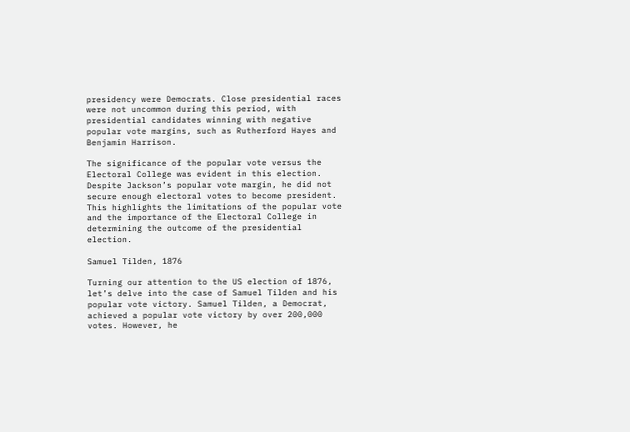presidency were Democrats. Close presidential races were not uncommon during this period, with presidential candidates winning with negative popular vote margins, such as Rutherford Hayes and Benjamin Harrison.

The significance of the popular vote versus the Electoral College was evident in this election. Despite Jackson’s popular vote margin, he did not secure enough electoral votes to become president. This highlights the limitations of the popular vote and the importance of the Electoral College in determining the outcome of the presidential election.

Samuel Tilden, 1876

Turning our attention to the US election of 1876, let’s delve into the case of Samuel Tilden and his popular vote victory. Samuel Tilden, a Democrat, achieved a popular vote victory by over 200,000 votes. However, he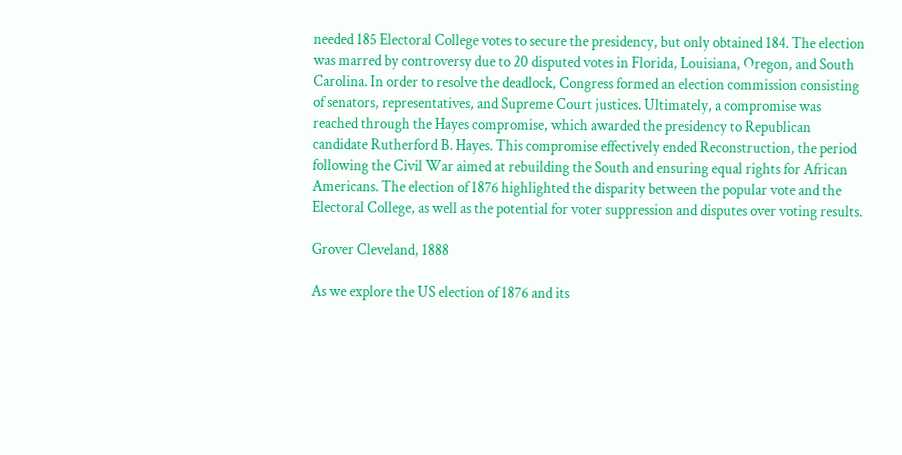needed 185 Electoral College votes to secure the presidency, but only obtained 184. The election was marred by controversy due to 20 disputed votes in Florida, Louisiana, Oregon, and South Carolina. In order to resolve the deadlock, Congress formed an election commission consisting of senators, representatives, and Supreme Court justices. Ultimately, a compromise was reached through the Hayes compromise, which awarded the presidency to Republican candidate Rutherford B. Hayes. This compromise effectively ended Reconstruction, the period following the Civil War aimed at rebuilding the South and ensuring equal rights for African Americans. The election of 1876 highlighted the disparity between the popular vote and the Electoral College, as well as the potential for voter suppression and disputes over voting results.

Grover Cleveland, 1888

As we explore the US election of 1876 and its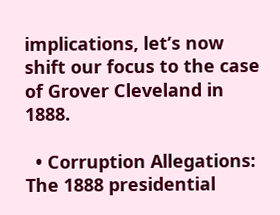implications, let’s now shift our focus to the case of Grover Cleveland in 1888.

  • Corruption Allegations: The 1888 presidential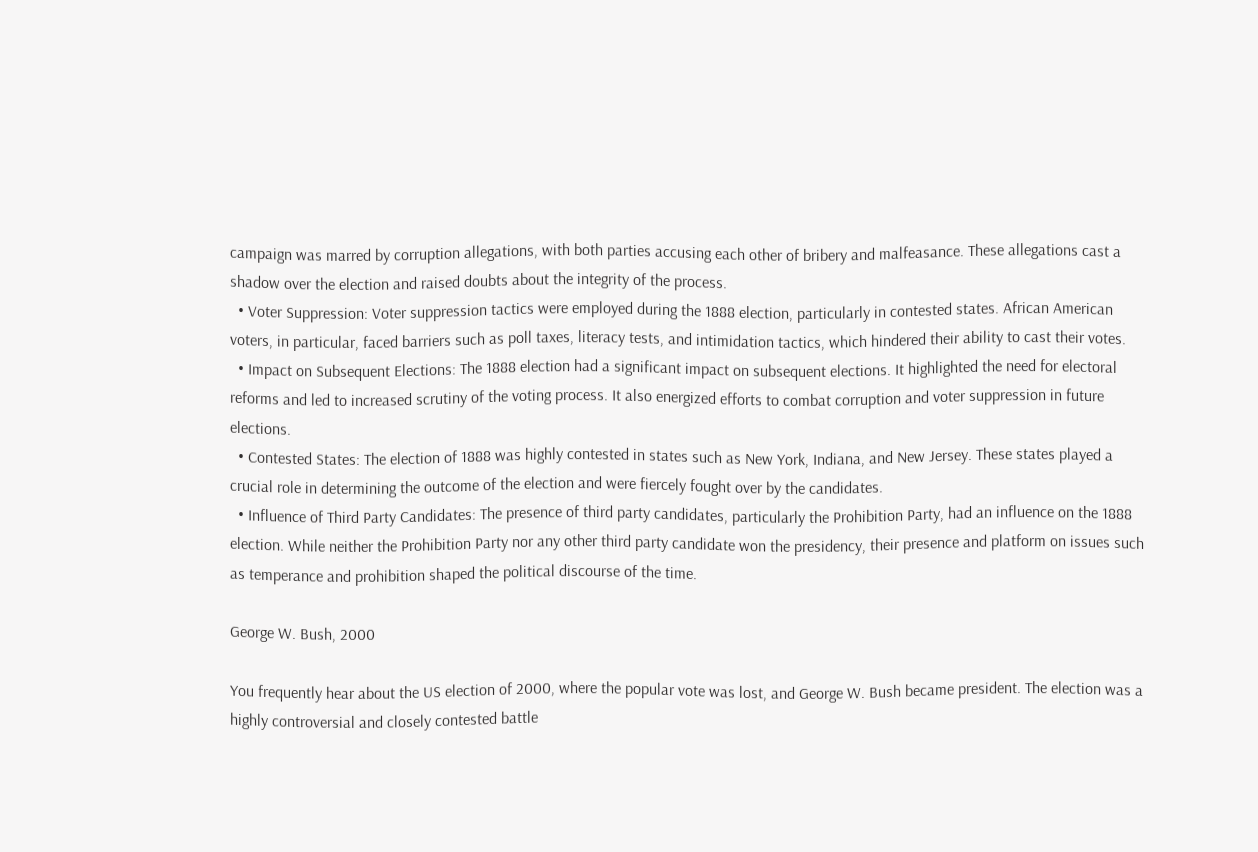campaign was marred by corruption allegations, with both parties accusing each other of bribery and malfeasance. These allegations cast a shadow over the election and raised doubts about the integrity of the process.
  • Voter Suppression: Voter suppression tactics were employed during the 1888 election, particularly in contested states. African American voters, in particular, faced barriers such as poll taxes, literacy tests, and intimidation tactics, which hindered their ability to cast their votes.
  • Impact on Subsequent Elections: The 1888 election had a significant impact on subsequent elections. It highlighted the need for electoral reforms and led to increased scrutiny of the voting process. It also energized efforts to combat corruption and voter suppression in future elections.
  • Contested States: The election of 1888 was highly contested in states such as New York, Indiana, and New Jersey. These states played a crucial role in determining the outcome of the election and were fiercely fought over by the candidates.
  • Influence of Third Party Candidates: The presence of third party candidates, particularly the Prohibition Party, had an influence on the 1888 election. While neither the Prohibition Party nor any other third party candidate won the presidency, their presence and platform on issues such as temperance and prohibition shaped the political discourse of the time.

George W. Bush, 2000

You frequently hear about the US election of 2000, where the popular vote was lost, and George W. Bush became president. The election was a highly controversial and closely contested battle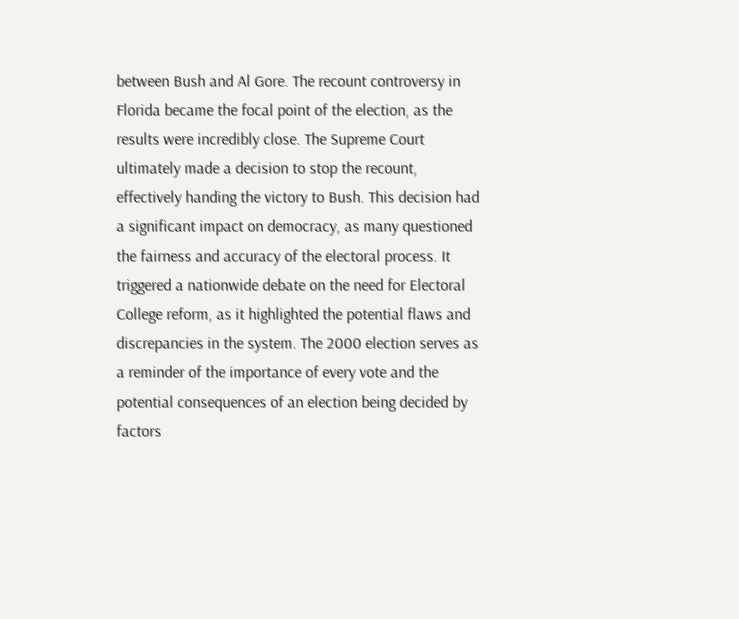between Bush and Al Gore. The recount controversy in Florida became the focal point of the election, as the results were incredibly close. The Supreme Court ultimately made a decision to stop the recount, effectively handing the victory to Bush. This decision had a significant impact on democracy, as many questioned the fairness and accuracy of the electoral process. It triggered a nationwide debate on the need for Electoral College reform, as it highlighted the potential flaws and discrepancies in the system. The 2000 election serves as a reminder of the importance of every vote and the potential consequences of an election being decided by factors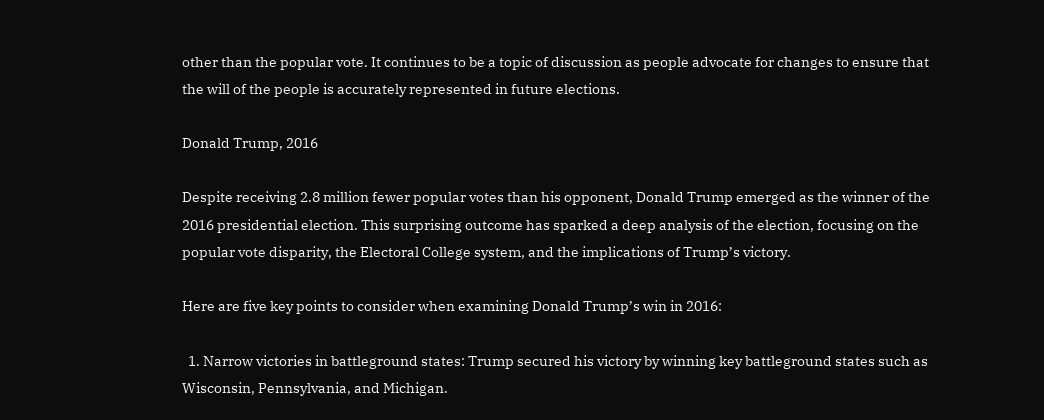other than the popular vote. It continues to be a topic of discussion as people advocate for changes to ensure that the will of the people is accurately represented in future elections.

Donald Trump, 2016

Despite receiving 2.8 million fewer popular votes than his opponent, Donald Trump emerged as the winner of the 2016 presidential election. This surprising outcome has sparked a deep analysis of the election, focusing on the popular vote disparity, the Electoral College system, and the implications of Trump’s victory.

Here are five key points to consider when examining Donald Trump’s win in 2016:

  1. Narrow victories in battleground states: Trump secured his victory by winning key battleground states such as Wisconsin, Pennsylvania, and Michigan.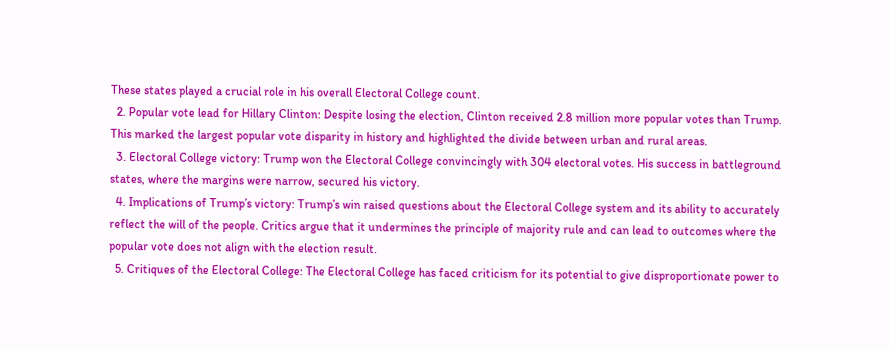These states played a crucial role in his overall Electoral College count.
  2. Popular vote lead for Hillary Clinton: Despite losing the election, Clinton received 2.8 million more popular votes than Trump. This marked the largest popular vote disparity in history and highlighted the divide between urban and rural areas.
  3. Electoral College victory: Trump won the Electoral College convincingly with 304 electoral votes. His success in battleground states, where the margins were narrow, secured his victory.
  4. Implications of Trump’s victory: Trump’s win raised questions about the Electoral College system and its ability to accurately reflect the will of the people. Critics argue that it undermines the principle of majority rule and can lead to outcomes where the popular vote does not align with the election result.
  5. Critiques of the Electoral College: The Electoral College has faced criticism for its potential to give disproportionate power to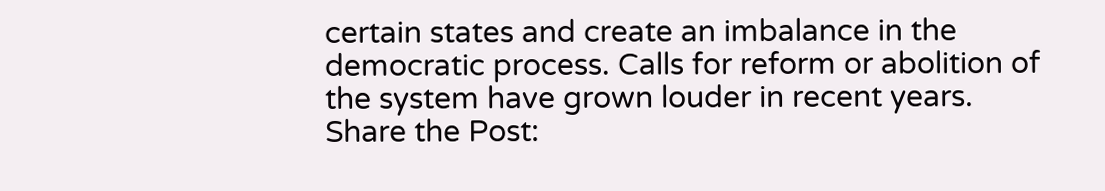certain states and create an imbalance in the democratic process. Calls for reform or abolition of the system have grown louder in recent years.
Share the Post: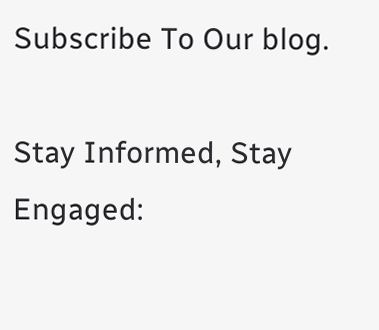Subscribe To Our blog.

Stay Informed, Stay Engaged: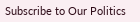Subscribe to Our Politics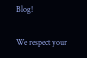Blog!

We respect your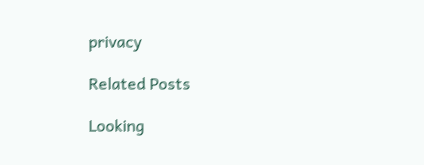privacy

Related Posts

Looking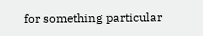for something particular